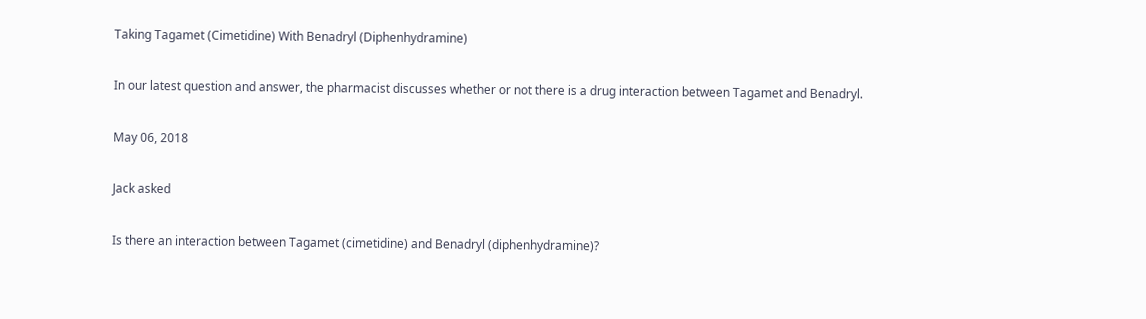Taking Tagamet (Cimetidine) With Benadryl (Diphenhydramine)

In our latest question and answer, the pharmacist discusses whether or not there is a drug interaction between Tagamet and Benadryl.

May 06, 2018

Jack asked

Is there an interaction between Tagamet (cimetidine) and Benadryl (diphenhydramine)?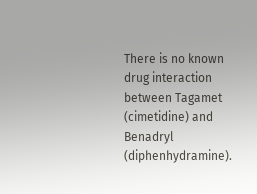There is no known drug interaction between Tagamet (cimetidine) and Benadryl (diphenhydramine).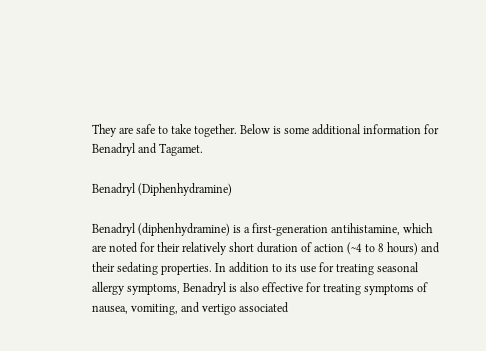They are safe to take together. Below is some additional information for Benadryl and Tagamet.

Benadryl (Diphenhydramine)

Benadryl (diphenhydramine) is a first-generation antihistamine, which are noted for their relatively short duration of action (~4 to 8 hours) and their sedating properties. In addition to its use for treating seasonal allergy symptoms, Benadryl is also effective for treating symptoms of nausea, vomiting, and vertigo associated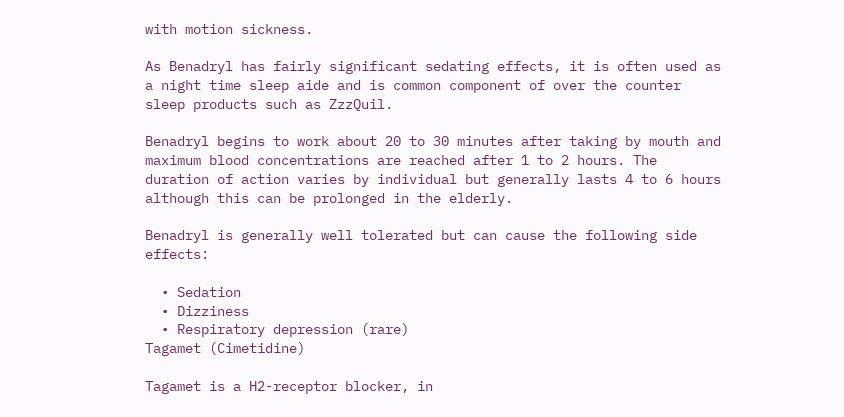with motion sickness.

As Benadryl has fairly significant sedating effects, it is often used as a night time sleep aide and is common component of over the counter sleep products such as ZzzQuil.

Benadryl begins to work about 20 to 30 minutes after taking by mouth and maximum blood concentrations are reached after 1 to 2 hours. The duration of action varies by individual but generally lasts 4 to 6 hours although this can be prolonged in the elderly.

Benadryl is generally well tolerated but can cause the following side effects:

  • Sedation
  • Dizziness
  • Respiratory depression (rare)
Tagamet (Cimetidine)

Tagamet is a H2-receptor blocker, in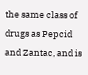the same class of drugs as Pepcid and Zantac, and is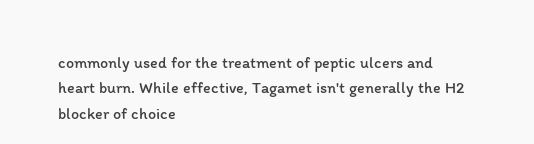commonly used for the treatment of peptic ulcers and heart burn. While effective, Tagamet isn't generally the H2 blocker of choice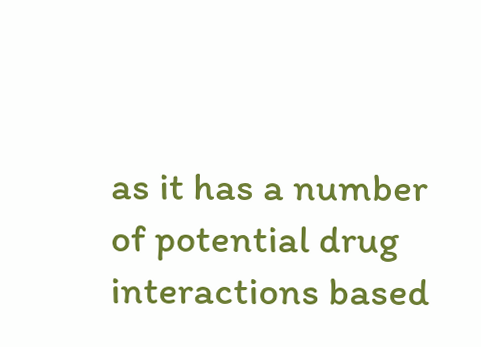as it has a number of potential drug interactions based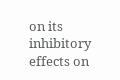on its inhibitory effects on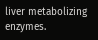liver metabolizing enzymes.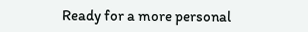Ready for a more personal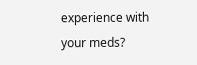experience with your meds?